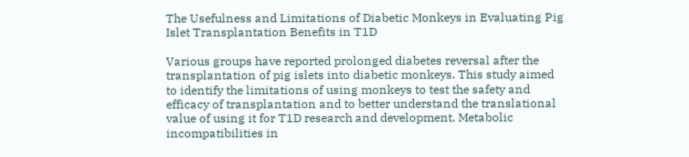The Usefulness and Limitations of Diabetic Monkeys in Evaluating Pig Islet Transplantation Benefits in T1D

Various groups have reported prolonged diabetes reversal after the transplantation of pig islets into diabetic monkeys. This study aimed to identify the limitations of using monkeys to test the safety and efficacy of transplantation and to better understand the translational value of using it for T1D research and development. Metabolic incompatibilities in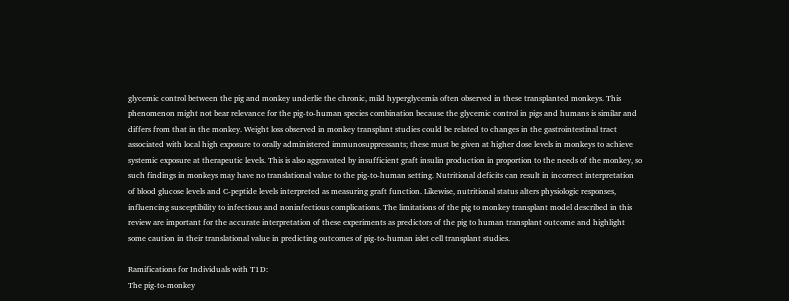glycemic control between the pig and monkey underlie the chronic, mild hyperglycemia often observed in these transplanted monkeys. This phenomenon might not bear relevance for the pig-to-human species combination because the glycemic control in pigs and humans is similar and differs from that in the monkey. Weight loss observed in monkey transplant studies could be related to changes in the gastrointestinal tract associated with local high exposure to orally administered immunosuppressants; these must be given at higher dose levels in monkeys to achieve systemic exposure at therapeutic levels. This is also aggravated by insufficient graft insulin production in proportion to the needs of the monkey, so such findings in monkeys may have no translational value to the pig-to-human setting. Nutritional deficits can result in incorrect interpretation of blood glucose levels and C-peptide levels interpreted as measuring graft function. Likewise, nutritional status alters physiologic responses, influencing susceptibility to infectious and noninfectious complications. The limitations of the pig to monkey transplant model described in this review are important for the accurate interpretation of these experiments as predictors of the pig to human transplant outcome and highlight some caution in their translational value in predicting outcomes of pig-to-human islet cell transplant studies.

Ramifications for Individuals with T1D:
The pig-to-monkey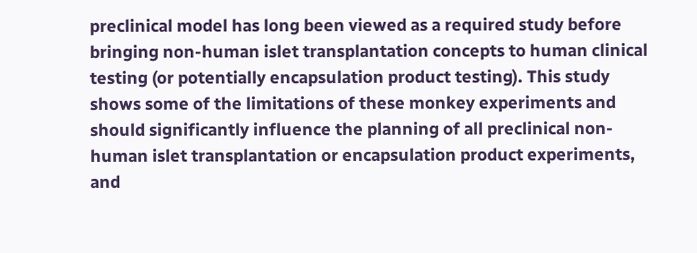preclinical model has long been viewed as a required study before bringing non-human islet transplantation concepts to human clinical testing (or potentially encapsulation product testing). This study shows some of the limitations of these monkey experiments and should significantly influence the planning of all preclinical non-human islet transplantation or encapsulation product experiments, and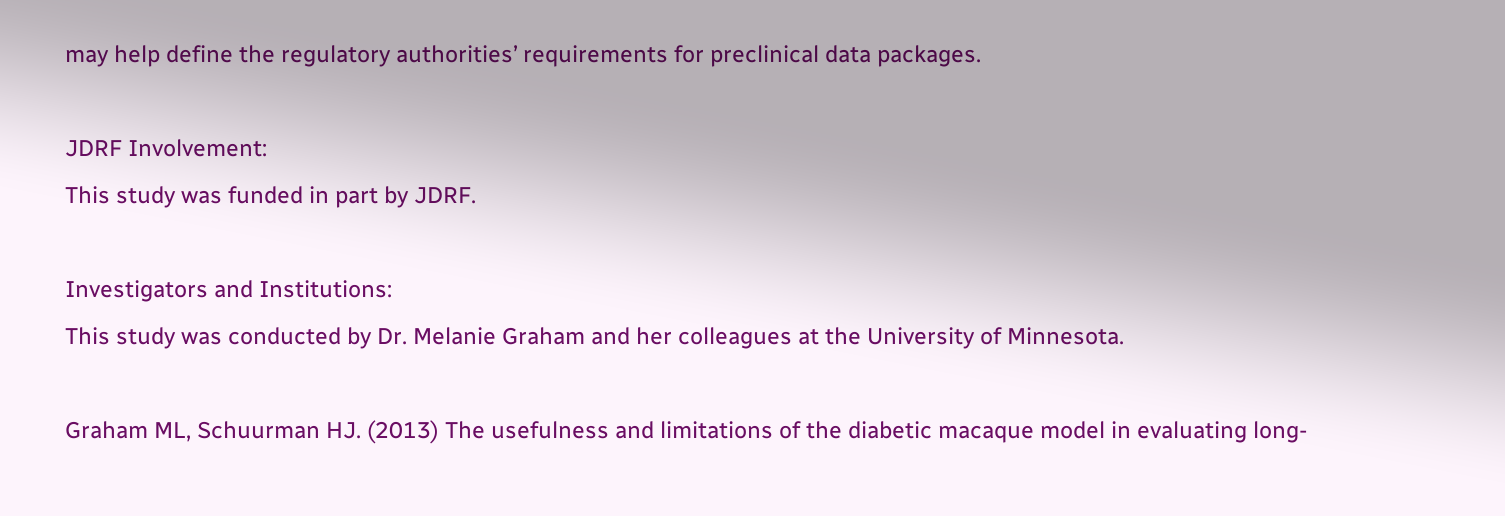may help define the regulatory authorities’ requirements for preclinical data packages.

JDRF Involvement:
This study was funded in part by JDRF.

Investigators and Institutions:
This study was conducted by Dr. Melanie Graham and her colleagues at the University of Minnesota.

Graham ML, Schuurman HJ. (2013) The usefulness and limitations of the diabetic macaque model in evaluating long-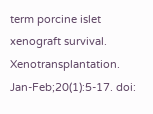term porcine islet xenograft survival. Xenotransplantation. Jan-Feb;20(1):5-17. doi: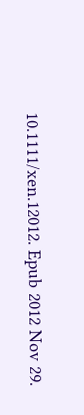10.1111/xen.12012. Epub 2012 Nov 29.